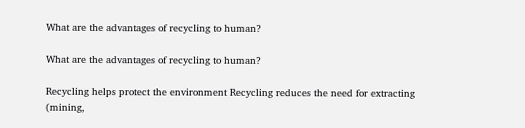What are the advantages of recycling to human?

What are the advantages of recycling to human?

Recycling helps protect the environment Recycling reduces the need for extracting (mining,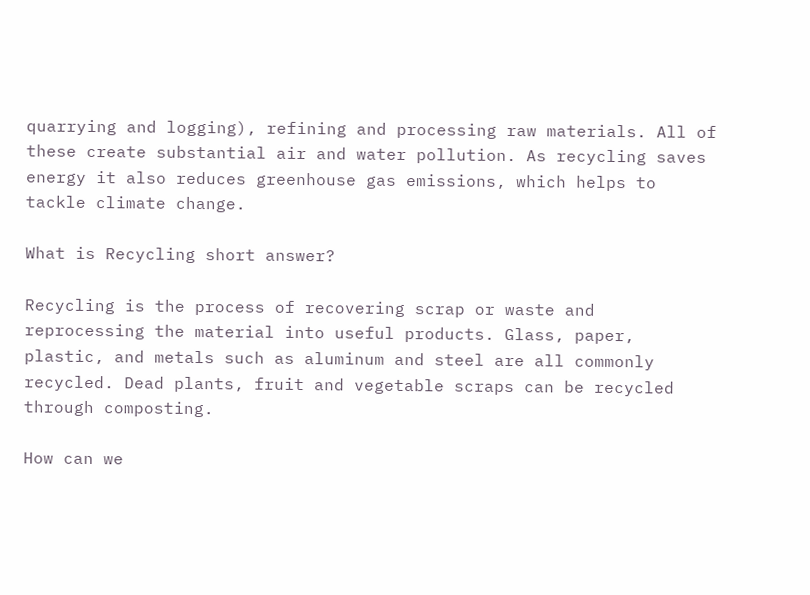quarrying and logging), refining and processing raw materials. All of these create substantial air and water pollution. As recycling saves energy it also reduces greenhouse gas emissions, which helps to tackle climate change.

What is Recycling short answer?

Recycling is the process of recovering scrap or waste and reprocessing the material into useful products. Glass, paper, plastic, and metals such as aluminum and steel are all commonly recycled. Dead plants, fruit and vegetable scraps can be recycled through composting.

How can we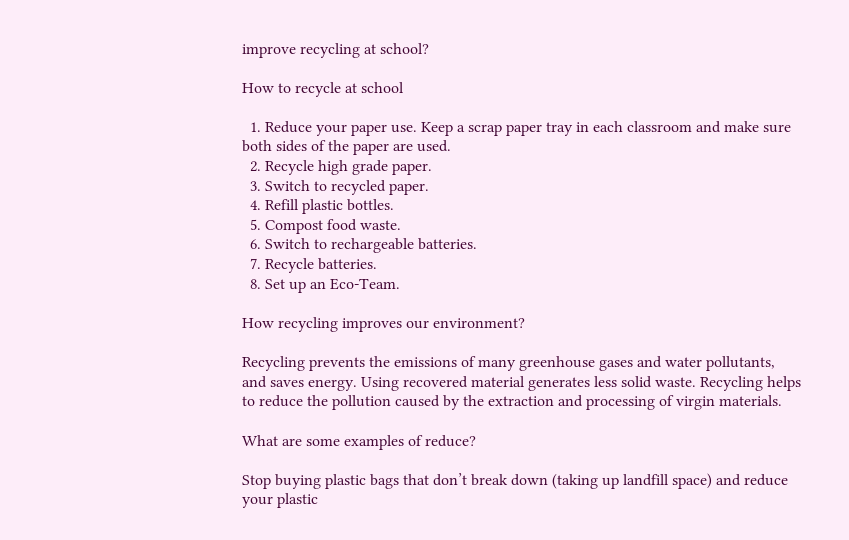improve recycling at school?

How to recycle at school

  1. Reduce your paper use. Keep a scrap paper tray in each classroom and make sure both sides of the paper are used.
  2. Recycle high grade paper.
  3. Switch to recycled paper.
  4. Refill plastic bottles.
  5. Compost food waste.
  6. Switch to rechargeable batteries.
  7. Recycle batteries.
  8. Set up an Eco-Team.

How recycling improves our environment?

Recycling prevents the emissions of many greenhouse gases and water pollutants, and saves energy. Using recovered material generates less solid waste. Recycling helps to reduce the pollution caused by the extraction and processing of virgin materials.

What are some examples of reduce?

Stop buying plastic bags that don’t break down (taking up landfill space) and reduce your plastic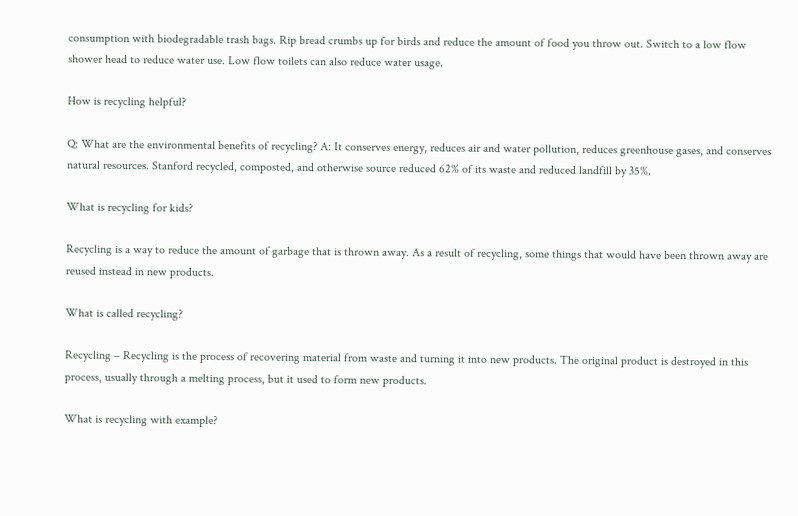consumption with biodegradable trash bags. Rip bread crumbs up for birds and reduce the amount of food you throw out. Switch to a low flow shower head to reduce water use. Low flow toilets can also reduce water usage.

How is recycling helpful?

Q: What are the environmental benefits of recycling? A: It conserves energy, reduces air and water pollution, reduces greenhouse gases, and conserves natural resources. Stanford recycled, composted, and otherwise source reduced 62% of its waste and reduced landfill by 35%.

What is recycling for kids?

Recycling is a way to reduce the amount of garbage that is thrown away. As a result of recycling, some things that would have been thrown away are reused instead in new products.

What is called recycling?

Recycling – Recycling is the process of recovering material from waste and turning it into new products. The original product is destroyed in this process, usually through a melting process, but it used to form new products.

What is recycling with example?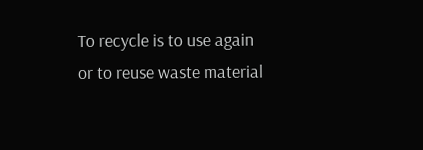To recycle is to use again or to reuse waste material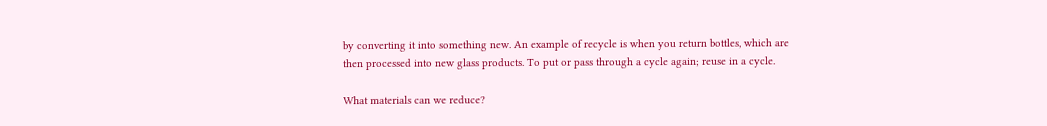by converting it into something new. An example of recycle is when you return bottles, which are then processed into new glass products. To put or pass through a cycle again; reuse in a cycle.

What materials can we reduce?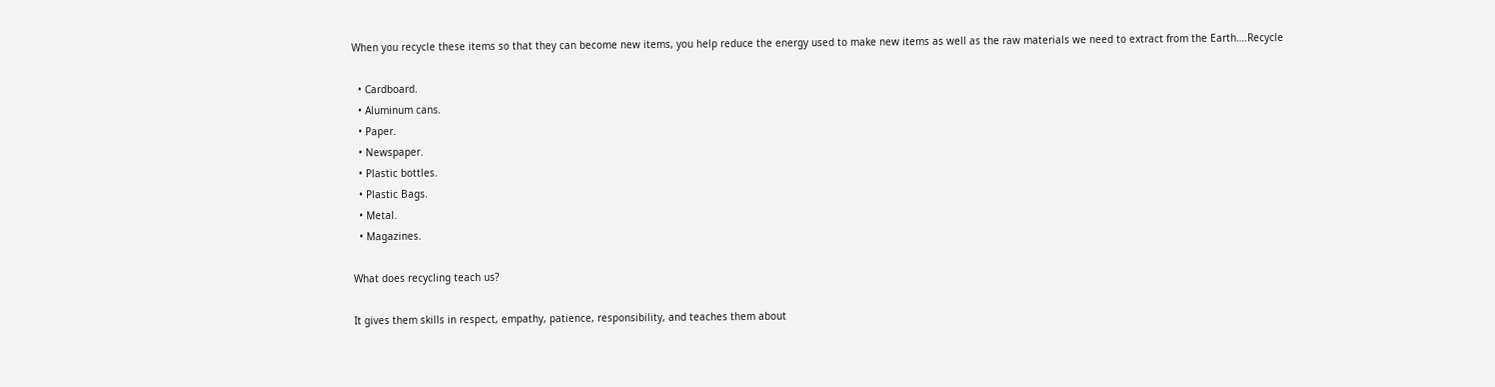When you recycle these items so that they can become new items, you help reduce the energy used to make new items as well as the raw materials we need to extract from the Earth….Recycle

  • Cardboard.
  • Aluminum cans.
  • Paper.
  • Newspaper.
  • Plastic bottles.
  • Plastic Bags.
  • Metal.
  • Magazines.

What does recycling teach us?

It gives them skills in respect, empathy, patience, responsibility, and teaches them about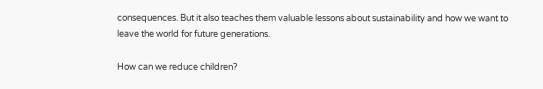consequences. But it also teaches them valuable lessons about sustainability and how we want to leave the world for future generations.

How can we reduce children?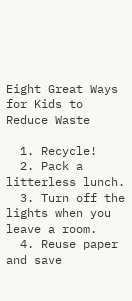Eight Great Ways for Kids to Reduce Waste

  1. Recycle!
  2. Pack a litterless lunch.
  3. Turn off the lights when you leave a room.
  4. Reuse paper and save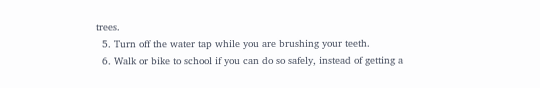trees.
  5. Turn off the water tap while you are brushing your teeth.
  6. Walk or bike to school if you can do so safely, instead of getting a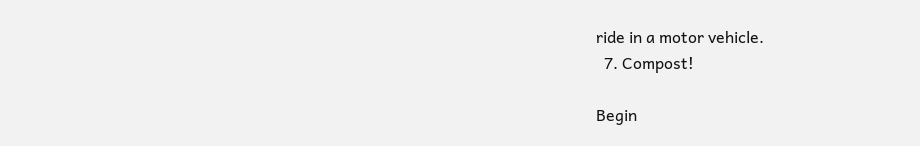ride in a motor vehicle.
  7. Compost!

Begin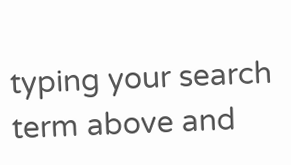typing your search term above and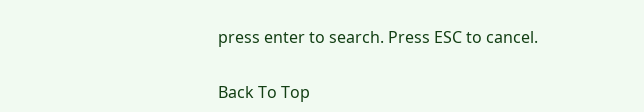press enter to search. Press ESC to cancel.

Back To Top